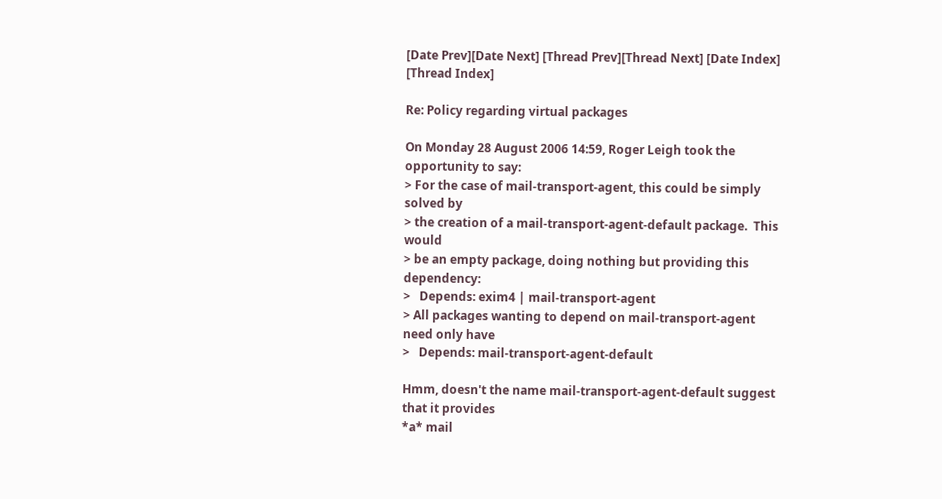[Date Prev][Date Next] [Thread Prev][Thread Next] [Date Index] [Thread Index]

Re: Policy regarding virtual packages

On Monday 28 August 2006 14:59, Roger Leigh took the opportunity to say:
> For the case of mail-transport-agent, this could be simply solved by
> the creation of a mail-transport-agent-default package.  This would
> be an empty package, doing nothing but providing this dependency:
>   Depends: exim4 | mail-transport-agent
> All packages wanting to depend on mail-transport-agent need only have
>   Depends: mail-transport-agent-default

Hmm, doesn't the name mail-transport-agent-default suggest that it provides
*a* mail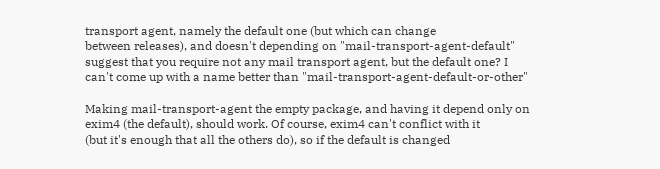transport agent, namely the default one (but which can change
between releases), and doesn't depending on "mail-transport-agent-default"
suggest that you require not any mail transport agent, but the default one? I
can't come up with a name better than "mail-transport-agent-default-or-other"

Making mail-transport-agent the empty package, and having it depend only on
exim4 (the default), should work. Of course, exim4 can't conflict with it
(but it's enough that all the others do), so if the default is changed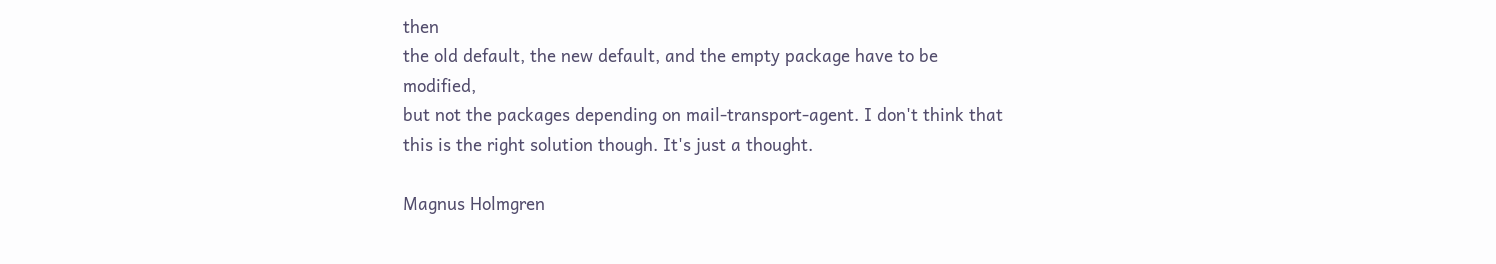then
the old default, the new default, and the empty package have to be modified,
but not the packages depending on mail-transport-agent. I don't think that
this is the right solution though. It's just a thought.

Magnus Holmgren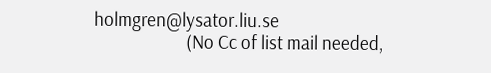holmgren@lysator.liu.se
                       (No Cc of list mail needed,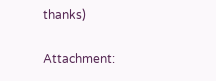thanks)

Attachment: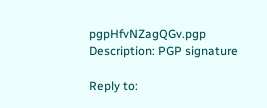pgpHfvNZagQGv.pgp
Description: PGP signature

Reply to: